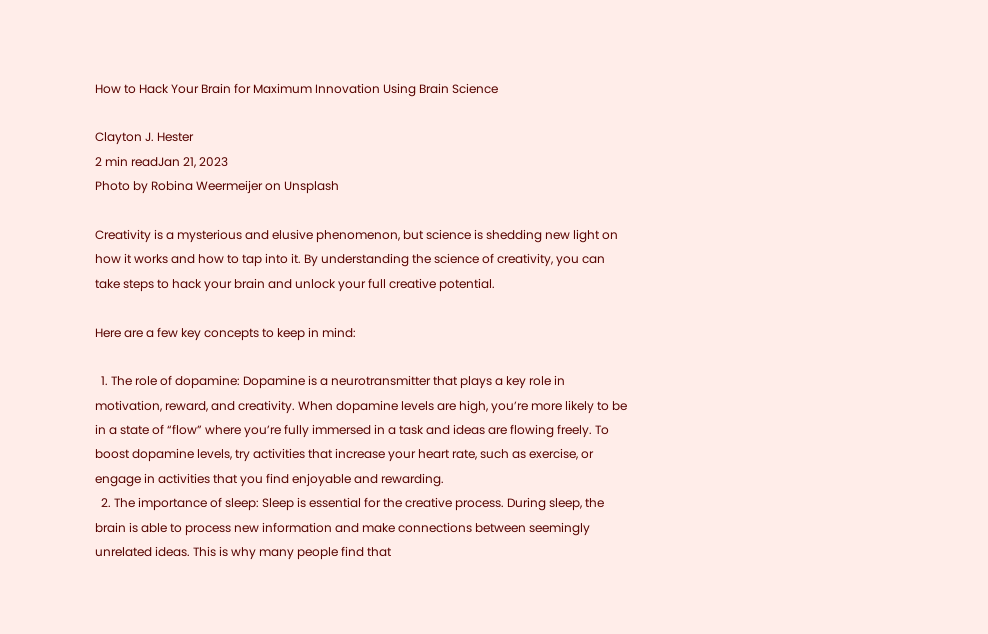How to Hack Your Brain for Maximum Innovation Using Brain Science

Clayton J. Hester
2 min readJan 21, 2023
Photo by Robina Weermeijer on Unsplash

Creativity is a mysterious and elusive phenomenon, but science is shedding new light on how it works and how to tap into it. By understanding the science of creativity, you can take steps to hack your brain and unlock your full creative potential.

Here are a few key concepts to keep in mind:

  1. The role of dopamine: Dopamine is a neurotransmitter that plays a key role in motivation, reward, and creativity. When dopamine levels are high, you’re more likely to be in a state of “flow” where you’re fully immersed in a task and ideas are flowing freely. To boost dopamine levels, try activities that increase your heart rate, such as exercise, or engage in activities that you find enjoyable and rewarding.
  2. The importance of sleep: Sleep is essential for the creative process. During sleep, the brain is able to process new information and make connections between seemingly unrelated ideas. This is why many people find that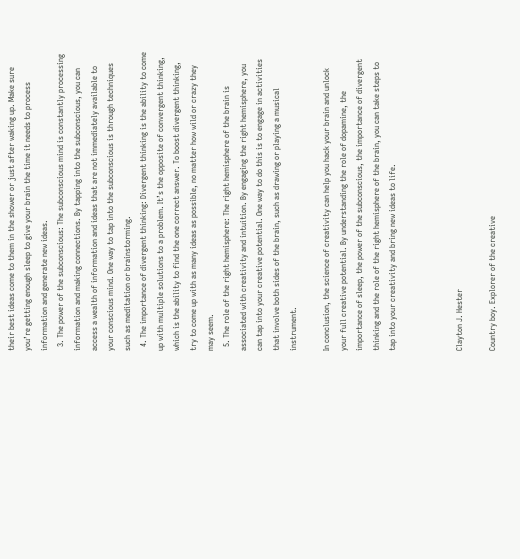their best ideas come to them in the shower or just after waking up. Make sure you’re getting enough sleep to give your brain the time it needs to process information and generate new ideas.
  3. The power of the subconscious: The subconscious mind is constantly processing information and making connections. By tapping into the subconscious, you can access a wealth of information and ideas that are not immediately available to your conscious mind. One way to tap into the subconscious is through techniques such as meditation or brainstorming.
  4. The importance of divergent thinking: Divergent thinking is the ability to come up with multiple solutions to a problem. It’s the opposite of convergent thinking, which is the ability to find the one correct answer. To boost divergent thinking, try to come up with as many ideas as possible, no matter how wild or crazy they may seem.
  5. The role of the right hemisphere: The right hemisphere of the brain is associated with creativity and intuition. By engaging the right hemisphere, you can tap into your creative potential. One way to do this is to engage in activities that involve both sides of the brain, such as drawing or playing a musical instrument.

In conclusion, the science of creativity can help you hack your brain and unlock your full creative potential. By understanding the role of dopamine, the importance of sleep, the power of the subconscious, the importance of divergent thinking and the role of the right hemisphere of the brain, you can take steps to tap into your creativity and bring new ideas to life.



Clayton J. Hester

Country boy. Explorer of the creative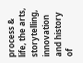process & life, the arts, storytelling, innovation and history of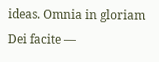ideas. Omnia in gloriam Dei facite —